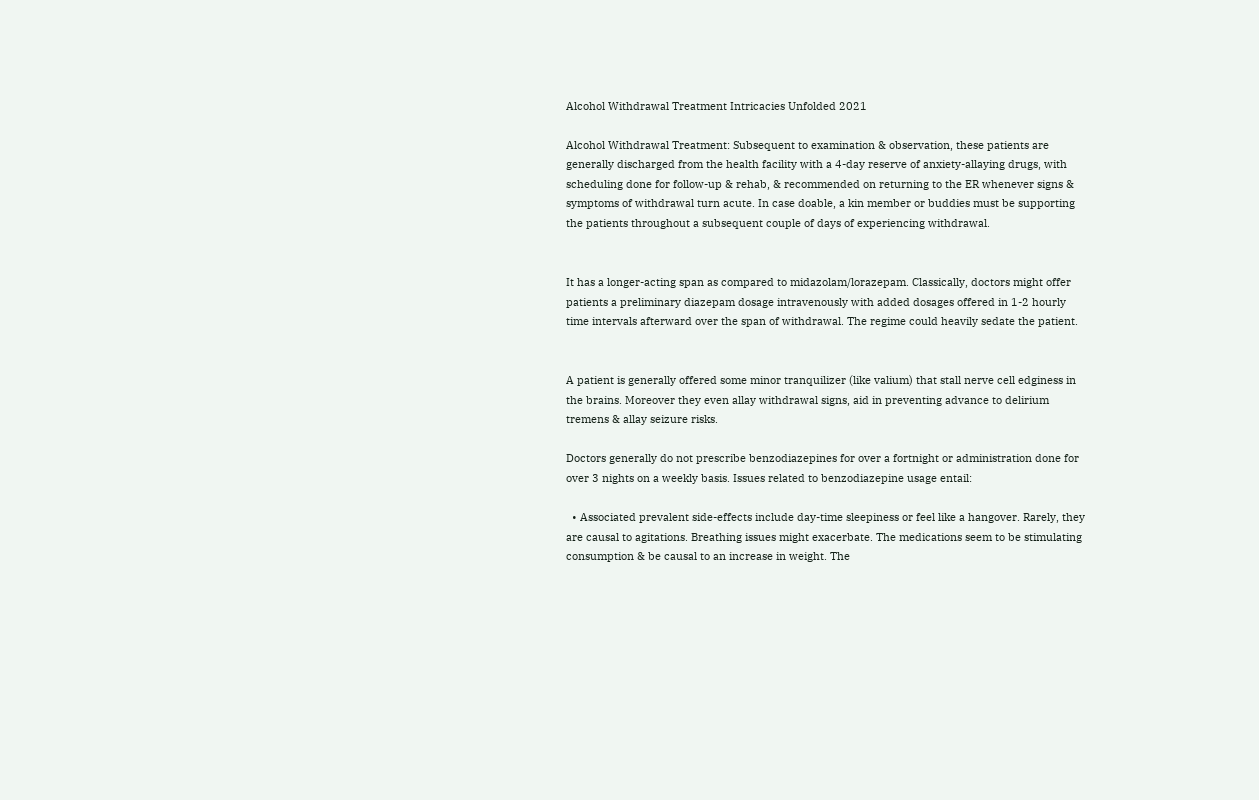Alcohol Withdrawal Treatment Intricacies Unfolded 2021

Alcohol Withdrawal Treatment: Subsequent to examination & observation, these patients are generally discharged from the health facility with a 4-day reserve of anxiety-allaying drugs, with scheduling done for follow-up & rehab, & recommended on returning to the ER whenever signs & symptoms of withdrawal turn acute. In case doable, a kin member or buddies must be supporting the patients throughout a subsequent couple of days of experiencing withdrawal.


It has a longer-acting span as compared to midazolam/lorazepam. Classically, doctors might offer patients a preliminary diazepam dosage intravenously with added dosages offered in 1-2 hourly time intervals afterward over the span of withdrawal. The regime could heavily sedate the patient.


A patient is generally offered some minor tranquilizer (like valium) that stall nerve cell edginess in the brains. Moreover they even allay withdrawal signs, aid in preventing advance to delirium tremens & allay seizure risks.

Doctors generally do not prescribe benzodiazepines for over a fortnight or administration done for over 3 nights on a weekly basis. Issues related to benzodiazepine usage entail:

  • Associated prevalent side-effects include day-time sleepiness or feel like a hangover. Rarely, they are causal to agitations. Breathing issues might exacerbate. The medications seem to be stimulating consumption & be causal to an increase in weight. The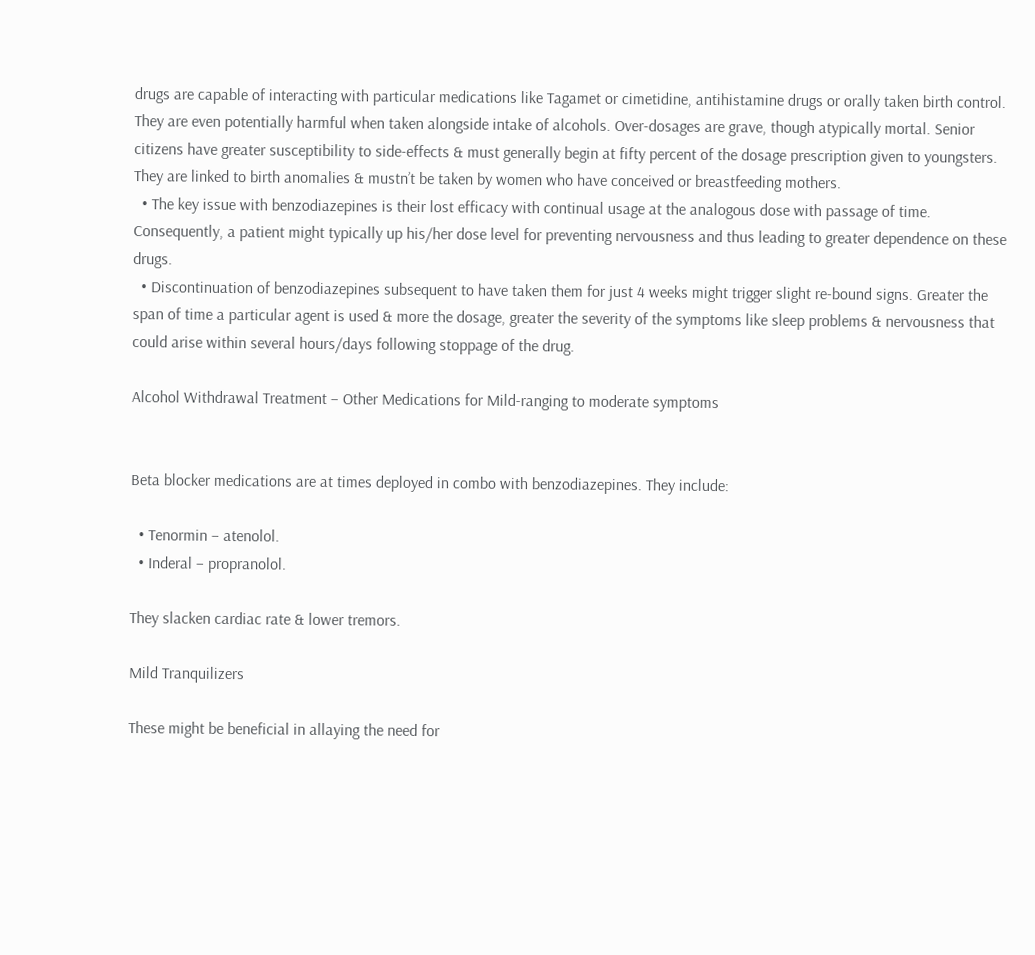drugs are capable of interacting with particular medications like Tagamet or cimetidine, antihistamine drugs or orally taken birth control. They are even potentially harmful when taken alongside intake of alcohols. Over-dosages are grave, though atypically mortal. Senior citizens have greater susceptibility to side-effects & must generally begin at fifty percent of the dosage prescription given to youngsters. They are linked to birth anomalies & mustn’t be taken by women who have conceived or breastfeeding mothers.
  • The key issue with benzodiazepines is their lost efficacy with continual usage at the analogous dose with passage of time. Consequently, a patient might typically up his/her dose level for preventing nervousness and thus leading to greater dependence on these drugs.
  • Discontinuation of benzodiazepines subsequent to have taken them for just 4 weeks might trigger slight re-bound signs. Greater the span of time a particular agent is used & more the dosage, greater the severity of the symptoms like sleep problems & nervousness that could arise within several hours/days following stoppage of the drug.

Alcohol Withdrawal Treatment – Other Medications for Mild-ranging to moderate symptoms


Beta blocker medications are at times deployed in combo with benzodiazepines. They include:

  • Tenormin – atenolol.
  • Inderal – propranolol.

They slacken cardiac rate & lower tremors.

Mild Tranquilizers

These might be beneficial in allaying the need for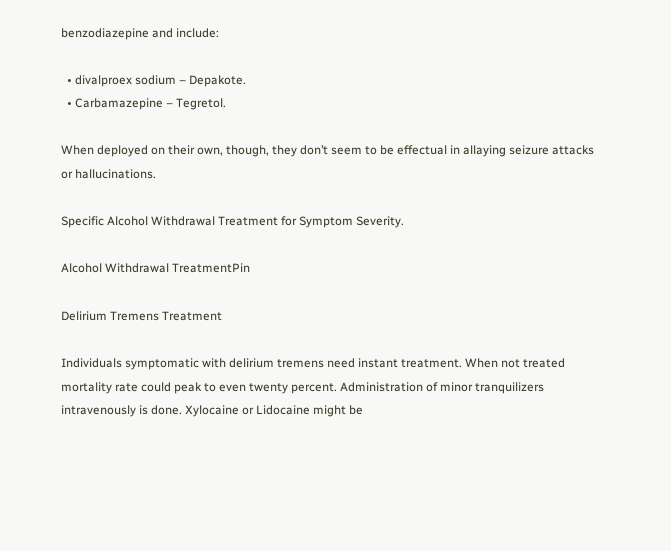benzodiazepine and include:

  • divalproex sodium – Depakote.
  • Carbamazepine – Tegretol.

When deployed on their own, though, they don’t seem to be effectual in allaying seizure attacks or hallucinations.

Specific Alcohol Withdrawal Treatment for Symptom Severity.

Alcohol Withdrawal TreatmentPin

Delirium Tremens Treatment

Individuals symptomatic with delirium tremens need instant treatment. When not treated mortality rate could peak to even twenty percent. Administration of minor tranquilizers intravenously is done. Xylocaine or Lidocaine might be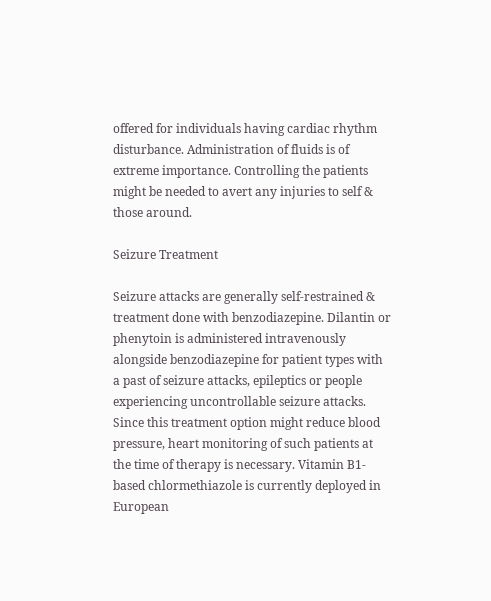offered for individuals having cardiac rhythm disturbance. Administration of fluids is of extreme importance. Controlling the patients might be needed to avert any injuries to self & those around.

Seizure Treatment

Seizure attacks are generally self-restrained & treatment done with benzodiazepine. Dilantin or phenytoin is administered intravenously alongside benzodiazepine for patient types with a past of seizure attacks, epileptics or people experiencing uncontrollable seizure attacks. Since this treatment option might reduce blood pressure, heart monitoring of such patients at the time of therapy is necessary. Vitamin B1-based chlormethiazole is currently deployed in European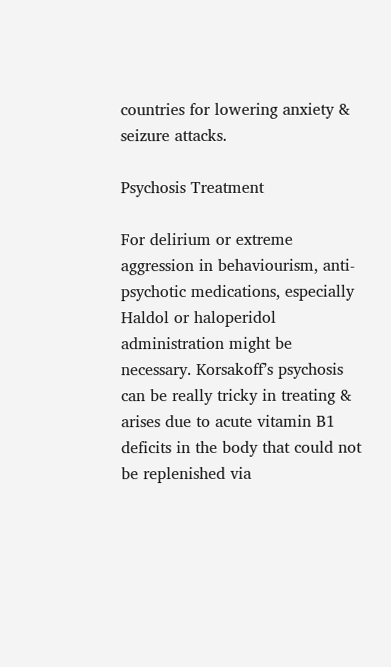countries for lowering anxiety & seizure attacks.

Psychosis Treatment

For delirium or extreme aggression in behaviourism, anti-psychotic medications, especially Haldol or haloperidol administration might be necessary. Korsakoff’s psychosis can be really tricky in treating & arises due to acute vitamin B1 deficits in the body that could not be replenished via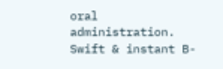oral administration. Swift & instant B-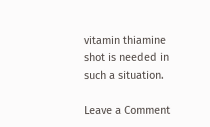vitamin thiamine shot is needed in such a situation.

Leave a Comment